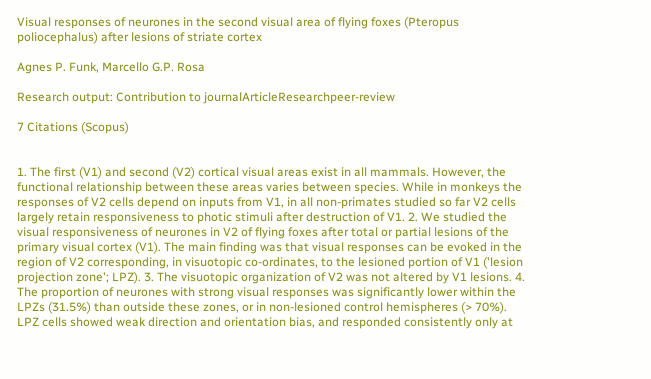Visual responses of neurones in the second visual area of flying foxes (Pteropus poliocephalus) after lesions of striate cortex

Agnes P. Funk, Marcello G.P. Rosa

Research output: Contribution to journalArticleResearchpeer-review

7 Citations (Scopus)


1. The first (V1) and second (V2) cortical visual areas exist in all mammals. However, the functional relationship between these areas varies between species. While in monkeys the responses of V2 cells depend on inputs from V1, in all non-primates studied so far V2 cells largely retain responsiveness to photic stimuli after destruction of V1. 2. We studied the visual responsiveness of neurones in V2 of flying foxes after total or partial lesions of the primary visual cortex (V1). The main finding was that visual responses can be evoked in the region of V2 corresponding, in visuotopic co-ordinates, to the lesioned portion of V1 ('lesion projection zone'; LPZ). 3. The visuotopic organization of V2 was not altered by V1 lesions. 4. The proportion of neurones with strong visual responses was significantly lower within the LPZs (31.5%) than outside these zones, or in non-lesioned control hemispheres (> 70%). LPZ cells showed weak direction and orientation bias, and responded consistently only at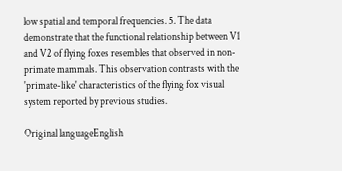low spatial and temporal frequencies. 5. The data demonstrate that the functional relationship between V1 and V2 of flying foxes resembles that observed in non-primate mammals. This observation contrasts with the 'primate-like' characteristics of the flying fox visual system reported by previous studies.

Original languageEnglish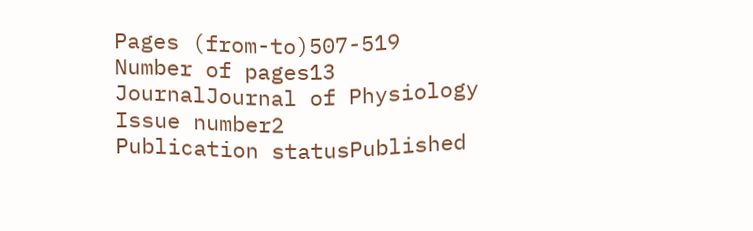Pages (from-to)507-519
Number of pages13
JournalJournal of Physiology
Issue number2
Publication statusPublished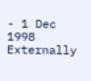- 1 Dec 1998
Externally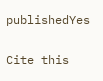publishedYes

Cite this